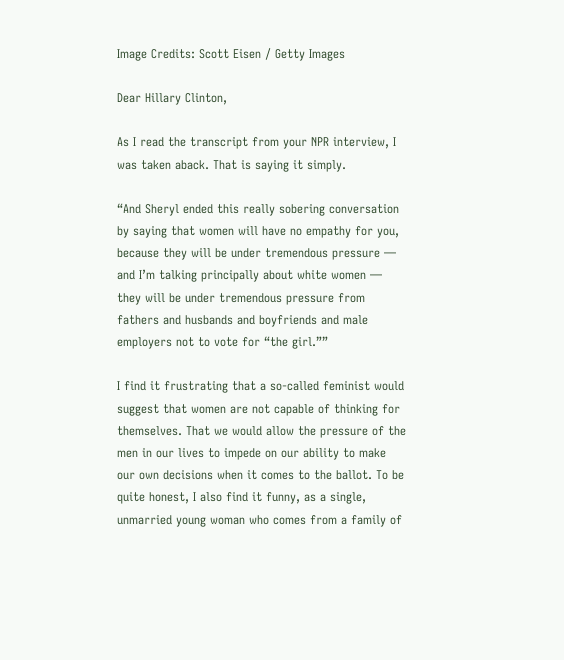Image Credits: Scott Eisen / Getty Images

Dear Hillary Clinton,

As I read the transcript from your NPR interview, I was taken aback. That is saying it simply.

“And Sheryl ended this really sobering conversation by saying that women will have no empathy for you, because they will be under tremendous pressure — and I’m talking principally about white women — they will be under tremendous pressure from fathers and husbands and boyfriends and male employers not to vote for “the girl.””

I find it frustrating that a so-called feminist would suggest that women are not capable of thinking for themselves. That we would allow the pressure of the men in our lives to impede on our ability to make our own decisions when it comes to the ballot. To be quite honest, I also find it funny, as a single, unmarried young woman who comes from a family of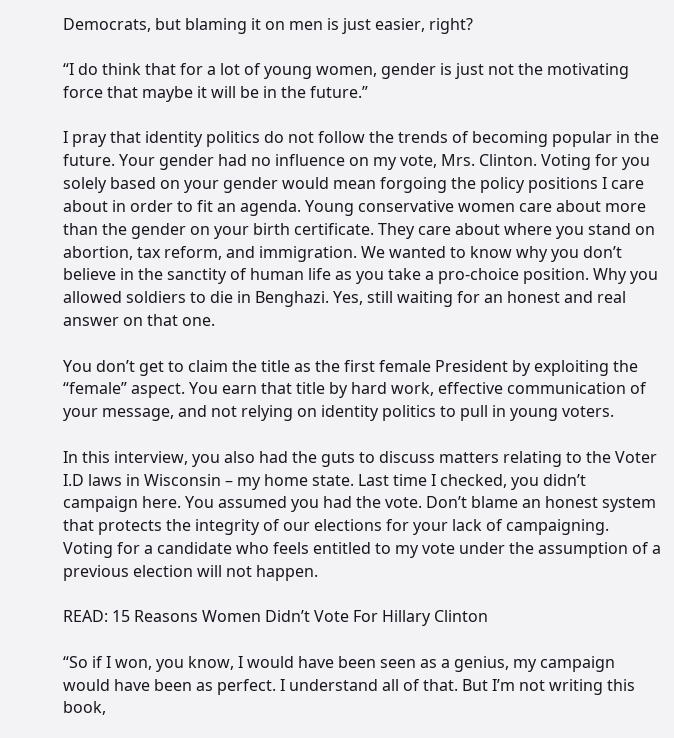Democrats, but blaming it on men is just easier, right?

“I do think that for a lot of young women, gender is just not the motivating force that maybe it will be in the future.”

I pray that identity politics do not follow the trends of becoming popular in the future. Your gender had no influence on my vote, Mrs. Clinton. Voting for you solely based on your gender would mean forgoing the policy positions I care about in order to fit an agenda. Young conservative women care about more than the gender on your birth certificate. They care about where you stand on abortion, tax reform, and immigration. We wanted to know why you don’t believe in the sanctity of human life as you take a pro-choice position. Why you allowed soldiers to die in Benghazi. Yes, still waiting for an honest and real answer on that one.

You don’t get to claim the title as the first female President by exploiting the “female” aspect. You earn that title by hard work, effective communication of your message, and not relying on identity politics to pull in young voters.

In this interview, you also had the guts to discuss matters relating to the Voter I.D laws in Wisconsin – my home state. Last time I checked, you didn’t campaign here. You assumed you had the vote. Don’t blame an honest system that protects the integrity of our elections for your lack of campaigning. Voting for a candidate who feels entitled to my vote under the assumption of a previous election will not happen.

READ: 15 Reasons Women Didn’t Vote For Hillary Clinton

“So if I won, you know, I would have been seen as a genius, my campaign would have been as perfect. I understand all of that. But I’m not writing this book,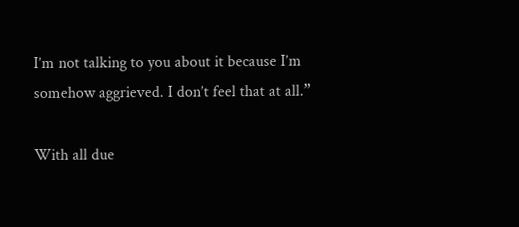I’m not talking to you about it because I’m somehow aggrieved. I don’t feel that at all.”

With all due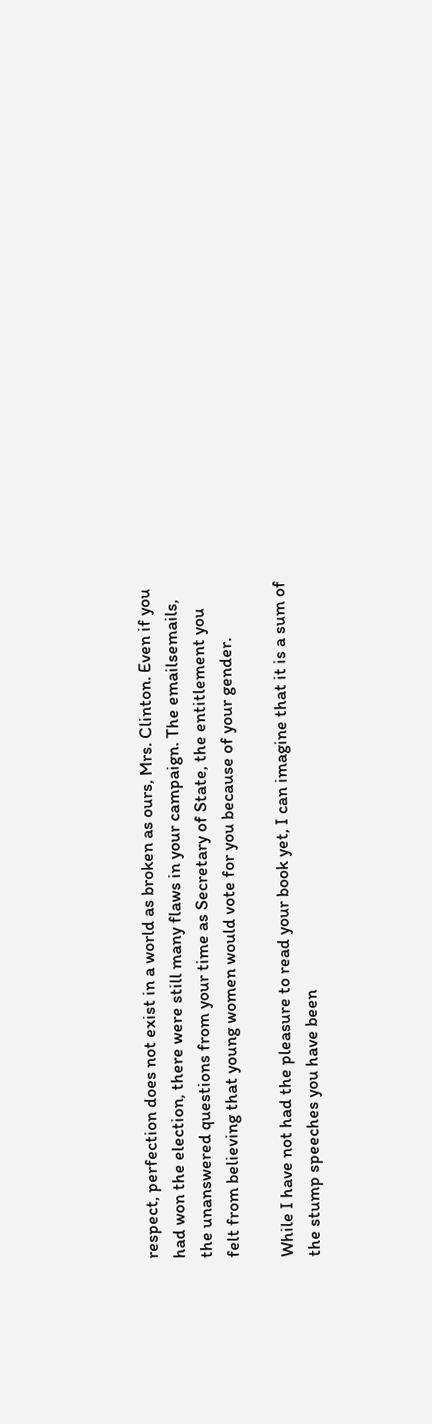respect, perfection does not exist in a world as broken as ours, Mrs. Clinton. Even if you had won the election, there were still many flaws in your campaign. The emailsemails, the unanswered questions from your time as Secretary of State, the entitlement you felt from believing that young women would vote for you because of your gender.

While I have not had the pleasure to read your book yet, I can imagine that it is a sum of the stump speeches you have been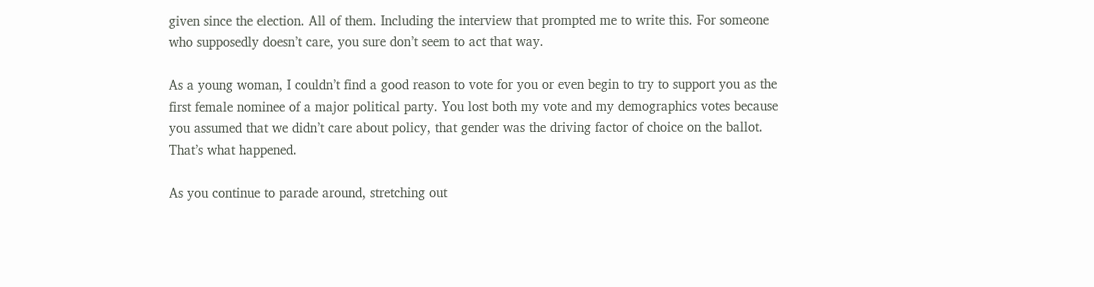given since the election. All of them. Including the interview that prompted me to write this. For someone who supposedly doesn’t care, you sure don’t seem to act that way.

As a young woman, I couldn’t find a good reason to vote for you or even begin to try to support you as the first female nominee of a major political party. You lost both my vote and my demographics votes because you assumed that we didn’t care about policy, that gender was the driving factor of choice on the ballot. That’s what happened.

As you continue to parade around, stretching out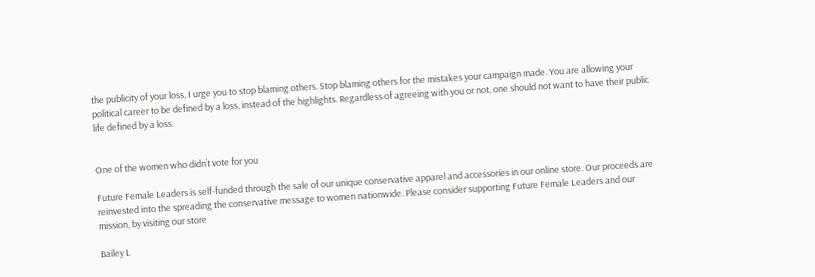the publicity of your loss, I urge you to stop blaming others. Stop blaming others for the mistakes your campaign made. You are allowing your political career to be defined by a loss, instead of the highlights. Regardless of agreeing with you or not, one should not want to have their public life defined by a loss.


One of the women who didn’t vote for you

Future Female Leaders is self-funded through the sale of our unique conservative apparel and accessories in our online store. Our proceeds are reinvested into the spreading the conservative message to women nationwide. Please consider supporting Future Female Leaders and our mission, by visiting our store

Bailey L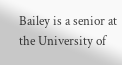Bailey is a senior at the University of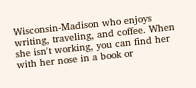Wisconsin-Madison who enjoys writing, traveling, and coffee. When she isn't working, you can find her with her nose in a book or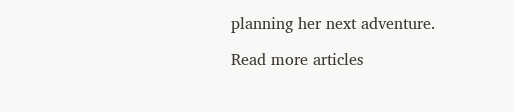planning her next adventure.

Read more articles